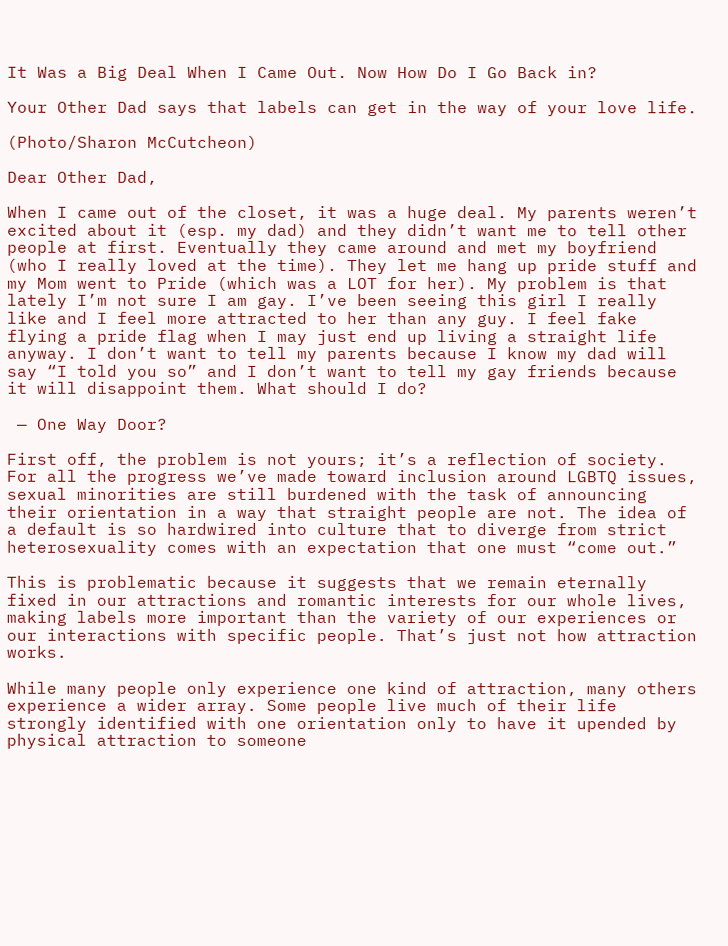It Was a Big Deal When I Came Out. Now How Do I Go Back in?

Your Other Dad says that labels can get in the way of your love life.

(Photo/Sharon McCutcheon)

Dear Other Dad,

When I came out of the closet, it was a huge deal. My parents weren’t excited about it (esp. my dad) and they didn’t want me to tell other people at first. Eventually they came around and met my boyfriend (who I really loved at the time). They let me hang up pride stuff and my Mom went to Pride (which was a LOT for her). My problem is that lately I’m not sure I am gay. I’ve been seeing this girl I really like and I feel more attracted to her than any guy. I feel fake flying a pride flag when I may just end up living a straight life anyway. I don’t want to tell my parents because I know my dad will say “I told you so” and I don’t want to tell my gay friends because it will disappoint them. What should I do?

 — One Way Door?

First off, the problem is not yours; it’s a reflection of society. For all the progress we’ve made toward inclusion around LGBTQ issues, sexual minorities are still burdened with the task of announcing their orientation in a way that straight people are not. The idea of a default is so hardwired into culture that to diverge from strict heterosexuality comes with an expectation that one must “come out.”

This is problematic because it suggests that we remain eternally fixed in our attractions and romantic interests for our whole lives, making labels more important than the variety of our experiences or our interactions with specific people. That’s just not how attraction works.

While many people only experience one kind of attraction, many others experience a wider array. Some people live much of their life strongly identified with one orientation only to have it upended by physical attraction to someone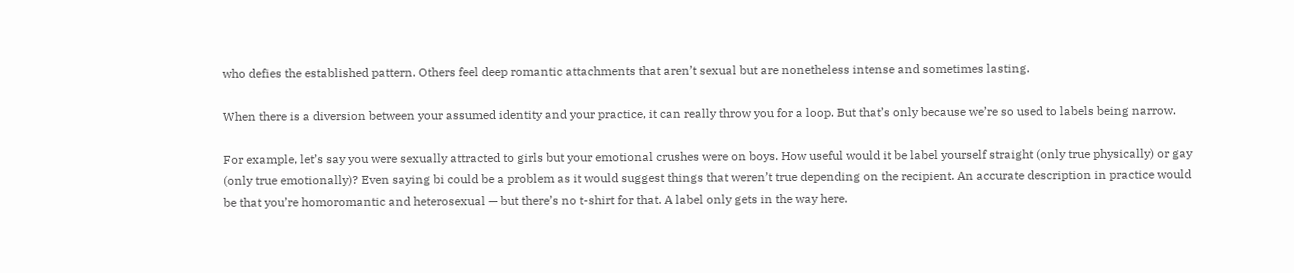who defies the established pattern. Others feel deep romantic attachments that aren’t sexual but are nonetheless intense and sometimes lasting.

When there is a diversion between your assumed identity and your practice, it can really throw you for a loop. But that’s only because we’re so used to labels being narrow.

For example, let’s say you were sexually attracted to girls but your emotional crushes were on boys. How useful would it be label yourself straight (only true physically) or gay (only true emotionally)? Even saying bi could be a problem as it would suggest things that weren’t true depending on the recipient. An accurate description in practice would be that you’re homoromantic and heterosexual — but there’s no t-shirt for that. A label only gets in the way here.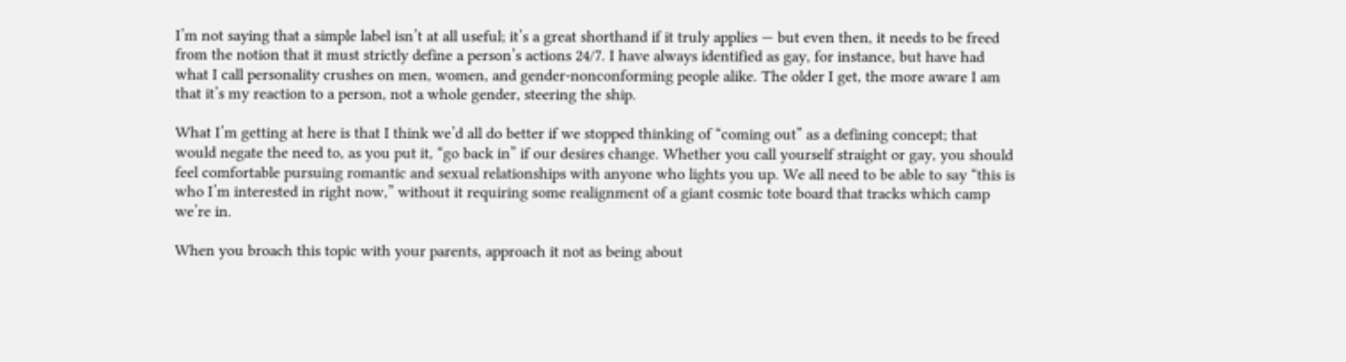I’m not saying that a simple label isn’t at all useful; it’s a great shorthand if it truly applies — but even then, it needs to be freed from the notion that it must strictly define a person’s actions 24/7. I have always identified as gay, for instance, but have had what I call personality crushes on men, women, and gender-nonconforming people alike. The older I get, the more aware I am that it’s my reaction to a person, not a whole gender, steering the ship.

What I’m getting at here is that I think we’d all do better if we stopped thinking of “coming out” as a defining concept; that would negate the need to, as you put it, “go back in” if our desires change. Whether you call yourself straight or gay, you should feel comfortable pursuing romantic and sexual relationships with anyone who lights you up. We all need to be able to say “this is who I’m interested in right now,” without it requiring some realignment of a giant cosmic tote board that tracks which camp we’re in.

When you broach this topic with your parents, approach it not as being about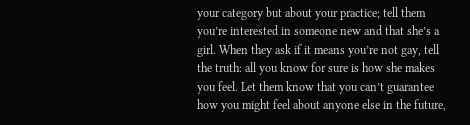your category but about your practice; tell them you’re interested in someone new and that she’s a girl. When they ask if it means you’re not gay, tell the truth: all you know for sure is how she makes you feel. Let them know that you can’t guarantee how you might feel about anyone else in the future,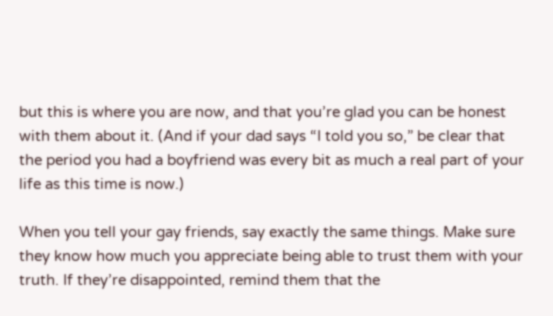but this is where you are now, and that you’re glad you can be honest with them about it. (And if your dad says “I told you so,” be clear that the period you had a boyfriend was every bit as much a real part of your life as this time is now.)

When you tell your gay friends, say exactly the same things. Make sure they know how much you appreciate being able to trust them with your truth. If they’re disappointed, remind them that the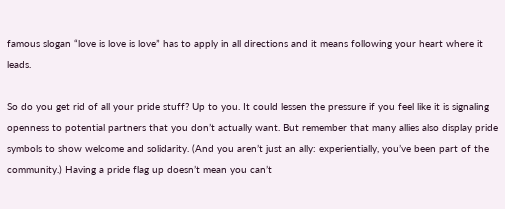famous slogan “love is love is love” has to apply in all directions and it means following your heart where it leads.

So do you get rid of all your pride stuff? Up to you. It could lessen the pressure if you feel like it is signaling openness to potential partners that you don’t actually want. But remember that many allies also display pride symbols to show welcome and solidarity. (And you aren’t just an ally: experientially, you’ve been part of the community.) Having a pride flag up doesn’t mean you can’t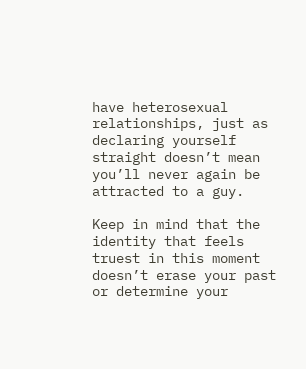have heterosexual relationships, just as declaring yourself straight doesn’t mean you’ll never again be attracted to a guy.

Keep in mind that the identity that feels truest in this moment doesn’t erase your past or determine your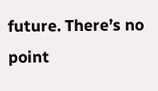future. There’s no point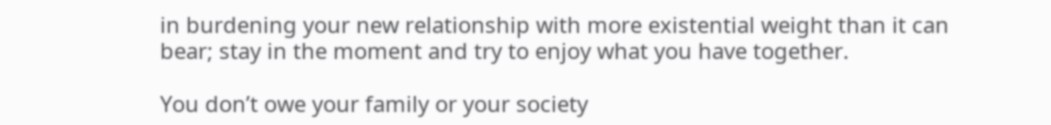in burdening your new relationship with more existential weight than it can bear; stay in the moment and try to enjoy what you have together.

You don’t owe your family or your society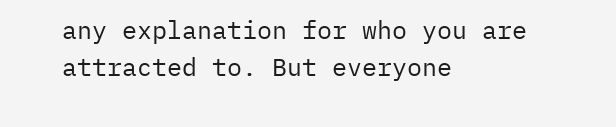any explanation for who you are attracted to. But everyone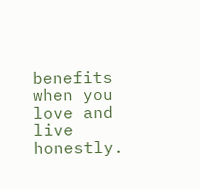benefits when you love and live honestly.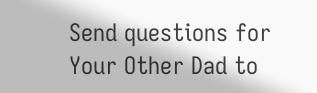Send questions for Your Other Dad to